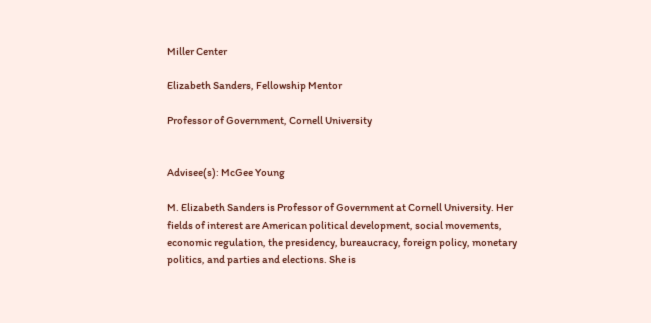Miller Center

Elizabeth Sanders, Fellowship Mentor

Professor of Government, Cornell University


Advisee(s): McGee Young

M. Elizabeth Sanders is Professor of Government at Cornell University. Her fields of interest are American political development, social movements, economic regulation, the presidency, bureaucracy, foreign policy, monetary politics, and parties and elections. She is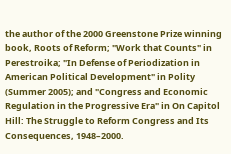the author of the 2000 Greenstone Prize winning book, Roots of Reform; "Work that Counts" in Perestroika; "In Defense of Periodization in American Political Development" in Polity (Summer 2005); and "Congress and Economic Regulation in the Progressive Era" in On Capitol Hill: The Struggle to Reform Congress and Its Consequences, 1948–2000.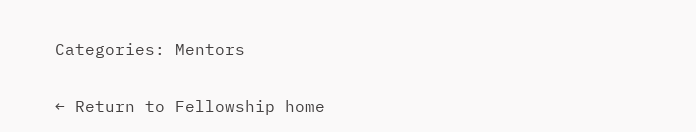Categories: Mentors

← Return to Fellowship home